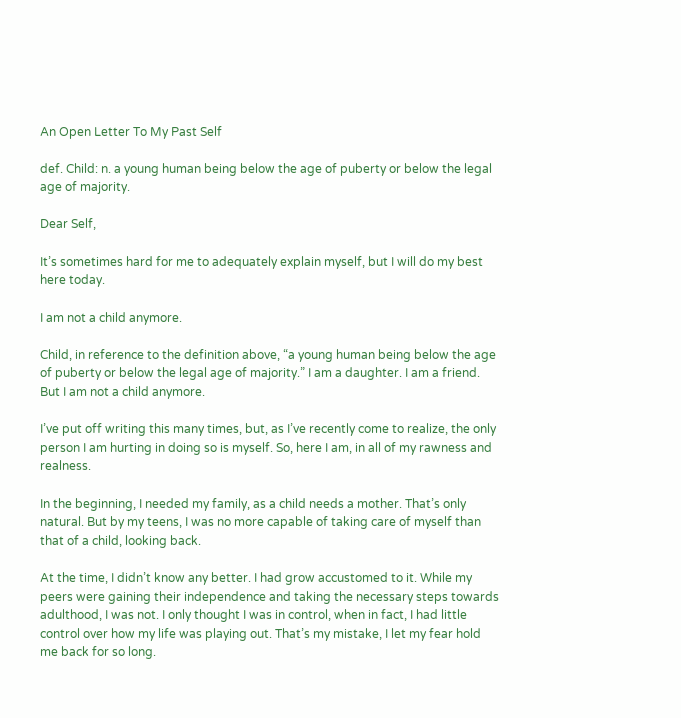An Open Letter To My Past Self

def. Child: n. a young human being below the age of puberty or below the legal age of majority.

Dear Self,

It’s sometimes hard for me to adequately explain myself, but I will do my best here today.

I am not a child anymore.

Child, in reference to the definition above, “a young human being below the age of puberty or below the legal age of majority.” I am a daughter. I am a friend. But I am not a child anymore.

I’ve put off writing this many times, but, as I’ve recently come to realize, the only person I am hurting in doing so is myself. So, here I am, in all of my rawness and realness.

In the beginning, I needed my family, as a child needs a mother. That’s only natural. But by my teens, I was no more capable of taking care of myself than that of a child, looking back.

At the time, I didn’t know any better. I had grow accustomed to it. While my peers were gaining their independence and taking the necessary steps towards adulthood, I was not. I only thought I was in control, when in fact, I had little control over how my life was playing out. That’s my mistake, I let my fear hold me back for so long.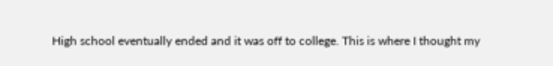High school eventually ended and it was off to college. This is where I thought my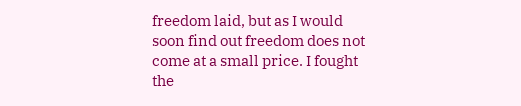freedom laid, but as I would soon find out freedom does not come at a small price. I fought the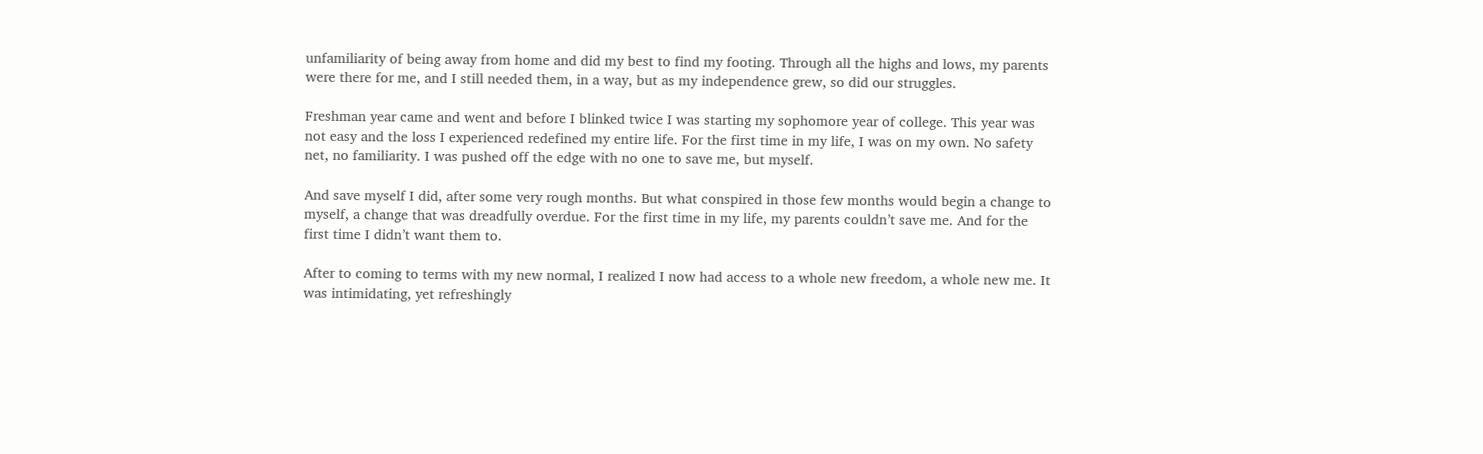unfamiliarity of being away from home and did my best to find my footing. Through all the highs and lows, my parents were there for me, and I still needed them, in a way, but as my independence grew, so did our struggles.

Freshman year came and went and before I blinked twice I was starting my sophomore year of college. This year was not easy and the loss I experienced redefined my entire life. For the first time in my life, I was on my own. No safety net, no familiarity. I was pushed off the edge with no one to save me, but myself.

And save myself I did, after some very rough months. But what conspired in those few months would begin a change to myself, a change that was dreadfully overdue. For the first time in my life, my parents couldn’t save me. And for the first time I didn’t want them to.

After to coming to terms with my new normal, I realized I now had access to a whole new freedom, a whole new me. It was intimidating, yet refreshingly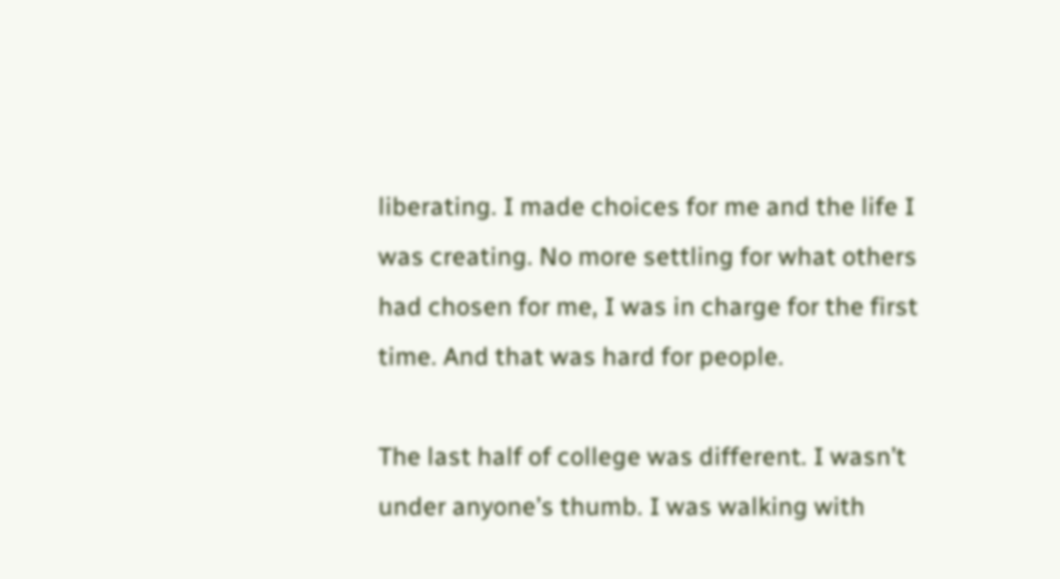liberating. I made choices for me and the life I was creating. No more settling for what others had chosen for me, I was in charge for the first time. And that was hard for people.

The last half of college was different. I wasn’t under anyone’s thumb. I was walking with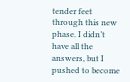tender feet through this new phase. I didn’t have all the answers, but I pushed to become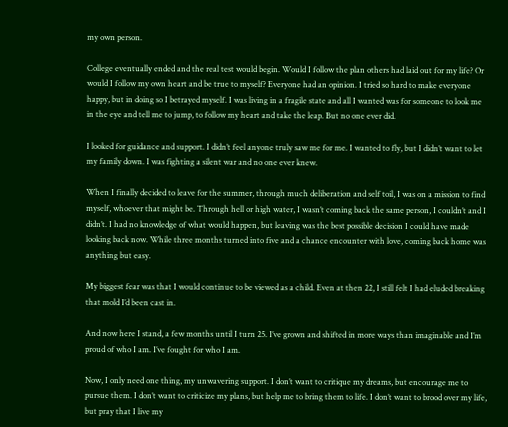my own person.

College eventually ended and the real test would begin. Would I follow the plan others had laid out for my life? Or would I follow my own heart and be true to myself? Everyone had an opinion. I tried so hard to make everyone happy, but in doing so I betrayed myself. I was living in a fragile state and all I wanted was for someone to look me in the eye and tell me to jump, to follow my heart and take the leap. But no one ever did.

I looked for guidance and support. I didn’t feel anyone truly saw me for me. I wanted to fly, but I didn’t want to let my family down. I was fighting a silent war and no one ever knew.

When I finally decided to leave for the summer, through much deliberation and self toil, I was on a mission to find myself, whoever that might be. Through hell or high water, I wasn’t coming back the same person, I couldn’t and I didn’t. I had no knowledge of what would happen, but leaving was the best possible decision I could have made looking back now. While three months turned into five and a chance encounter with love, coming back home was anything but easy.

My biggest fear was that I would continue to be viewed as a child. Even at then 22, I still felt I had eluded breaking that mold I’d been cast in.

And now here I stand, a few months until I turn 25. I’ve grown and shifted in more ways than imaginable and I’m proud of who I am. I’ve fought for who I am.

Now, I only need one thing, my unwavering support. I don’t want to critique my dreams, but encourage me to pursue them. I don’t want to criticize my plans, but help me to bring them to life. I don’t want to brood over my life, but pray that I live my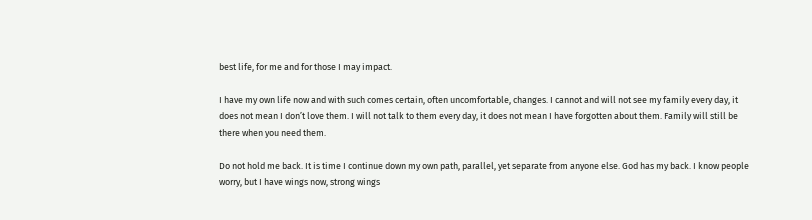best life, for me and for those I may impact.

I have my own life now and with such comes certain, often uncomfortable, changes. I cannot and will not see my family every day, it does not mean I don’t love them. I will not talk to them every day, it does not mean I have forgotten about them. Family will still be there when you need them.

Do not hold me back. It is time I continue down my own path, parallel, yet separate from anyone else. God has my back. I know people worry, but I have wings now, strong wings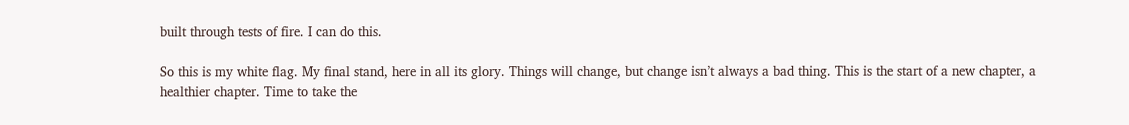built through tests of fire. I can do this.

So this is my white flag. My final stand, here in all its glory. Things will change, but change isn’t always a bad thing. This is the start of a new chapter, a healthier chapter. Time to take the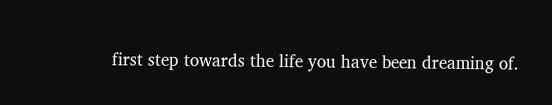first step towards the life you have been dreaming of.